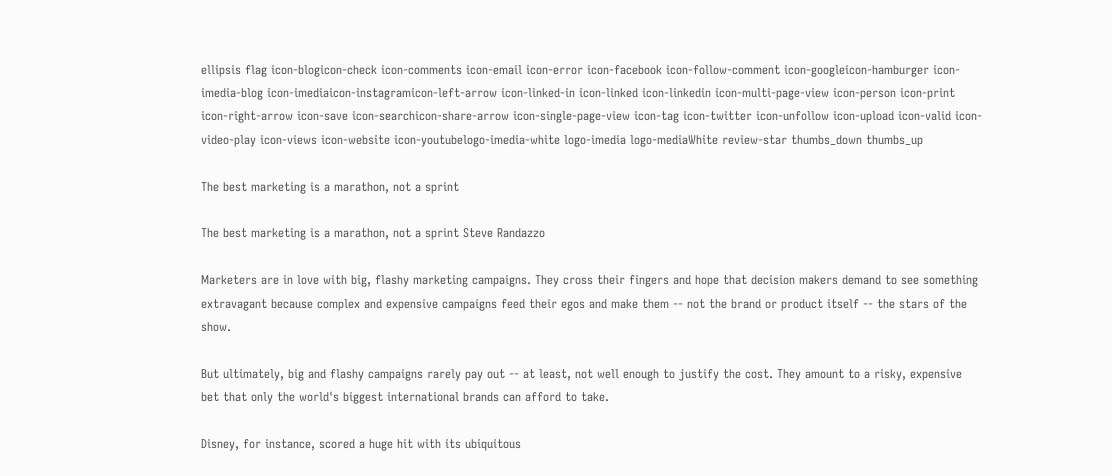ellipsis flag icon-blogicon-check icon-comments icon-email icon-error icon-facebook icon-follow-comment icon-googleicon-hamburger icon-imedia-blog icon-imediaicon-instagramicon-left-arrow icon-linked-in icon-linked icon-linkedin icon-multi-page-view icon-person icon-print icon-right-arrow icon-save icon-searchicon-share-arrow icon-single-page-view icon-tag icon-twitter icon-unfollow icon-upload icon-valid icon-video-play icon-views icon-website icon-youtubelogo-imedia-white logo-imedia logo-mediaWhite review-star thumbs_down thumbs_up

The best marketing is a marathon, not a sprint

The best marketing is a marathon, not a sprint Steve Randazzo

Marketers are in love with big, flashy marketing campaigns. They cross their fingers and hope that decision makers demand to see something extravagant because complex and expensive campaigns feed their egos and make them -- not the brand or product itself -- the stars of the show.

But ultimately, big and flashy campaigns rarely pay out -- at least, not well enough to justify the cost. They amount to a risky, expensive bet that only the world's biggest international brands can afford to take.

Disney, for instance, scored a huge hit with its ubiquitous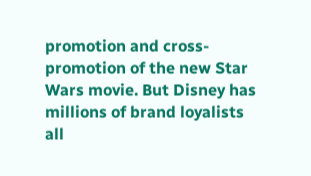promotion and cross-promotion of the new Star Wars movie. But Disney has millions of brand loyalists all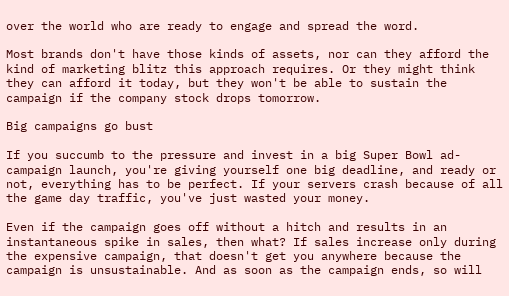over the world who are ready to engage and spread the word.

Most brands don't have those kinds of assets, nor can they afford the kind of marketing blitz this approach requires. Or they might think they can afford it today, but they won't be able to sustain the campaign if the company stock drops tomorrow.

Big campaigns go bust

If you succumb to the pressure and invest in a big Super Bowl ad-campaign launch, you're giving yourself one big deadline, and ready or not, everything has to be perfect. If your servers crash because of all the game day traffic, you've just wasted your money.

Even if the campaign goes off without a hitch and results in an instantaneous spike in sales, then what? If sales increase only during the expensive campaign, that doesn't get you anywhere because the campaign is unsustainable. And as soon as the campaign ends, so will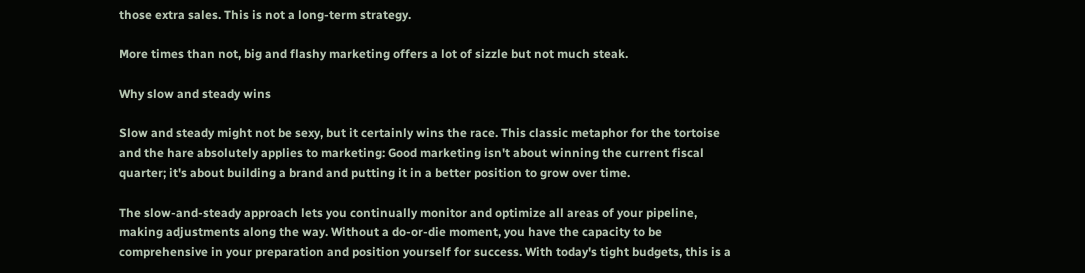those extra sales. This is not a long-term strategy.

More times than not, big and flashy marketing offers a lot of sizzle but not much steak.

Why slow and steady wins

Slow and steady might not be sexy, but it certainly wins the race. This classic metaphor for the tortoise and the hare absolutely applies to marketing: Good marketing isn't about winning the current fiscal quarter; it's about building a brand and putting it in a better position to grow over time.

The slow-and-steady approach lets you continually monitor and optimize all areas of your pipeline, making adjustments along the way. Without a do-or-die moment, you have the capacity to be comprehensive in your preparation and position yourself for success. With today's tight budgets, this is a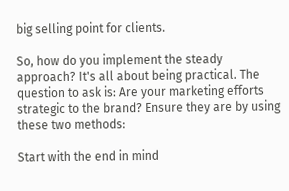big selling point for clients.

So, how do you implement the steady approach? It's all about being practical. The question to ask is: Are your marketing efforts strategic to the brand? Ensure they are by using these two methods:

Start with the end in mind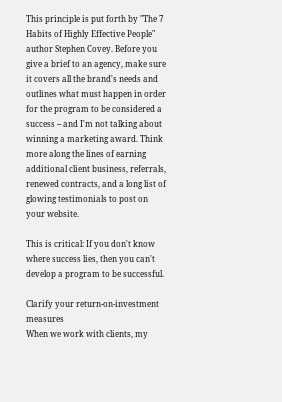This principle is put forth by "The 7 Habits of Highly Effective People" author Stephen Covey. Before you give a brief to an agency, make sure it covers all the brand's needs and outlines what must happen in order for the program to be considered a success -- and I'm not talking about winning a marketing award. Think more along the lines of earning additional client business, referrals, renewed contracts, and a long list of glowing testimonials to post on your website.

This is critical: If you don't know where success lies, then you can't develop a program to be successful.

Clarify your return-on-investment measures
When we work with clients, my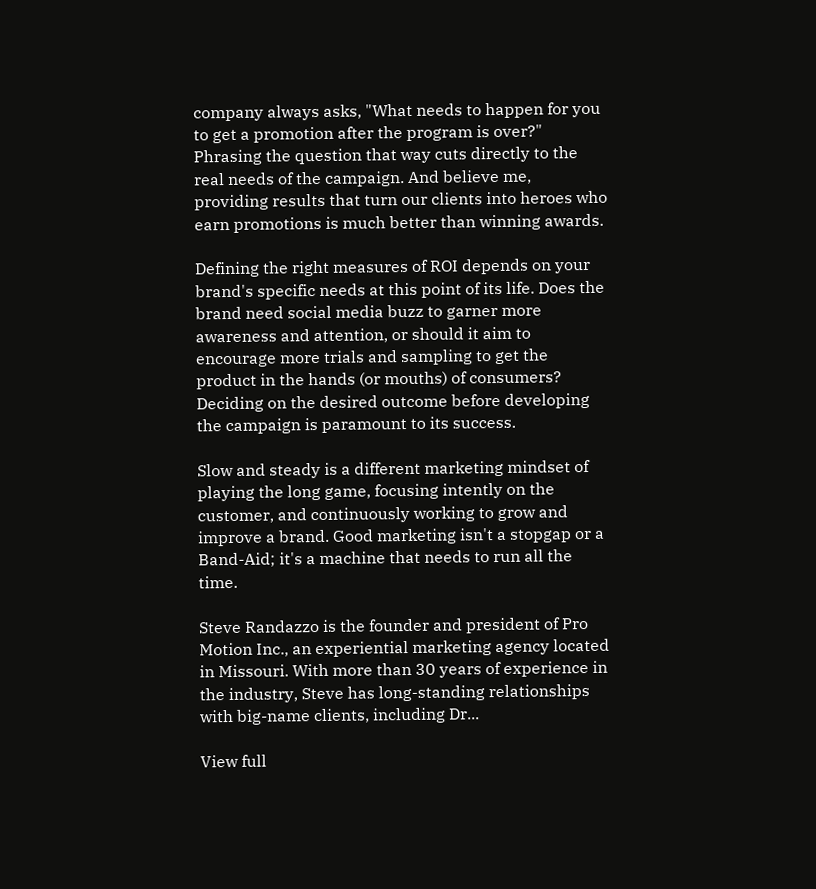company always asks, "What needs to happen for you to get a promotion after the program is over?" Phrasing the question that way cuts directly to the real needs of the campaign. And believe me, providing results that turn our clients into heroes who earn promotions is much better than winning awards.

Defining the right measures of ROI depends on your brand's specific needs at this point of its life. Does the brand need social media buzz to garner more awareness and attention, or should it aim to encourage more trials and sampling to get the product in the hands (or mouths) of consumers? Deciding on the desired outcome before developing the campaign is paramount to its success.

Slow and steady is a different marketing mindset of playing the long game, focusing intently on the customer, and continuously working to grow and improve a brand. Good marketing isn't a stopgap or a Band-Aid; it's a machine that needs to run all the time.

Steve Randazzo is the founder and president of Pro Motion Inc., an experiential marketing agency located in Missouri. With more than 30 years of experience in the industry, Steve has long-standing relationships with big-name clients, including Dr...

View full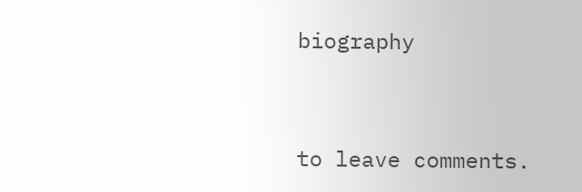biography


to leave comments.